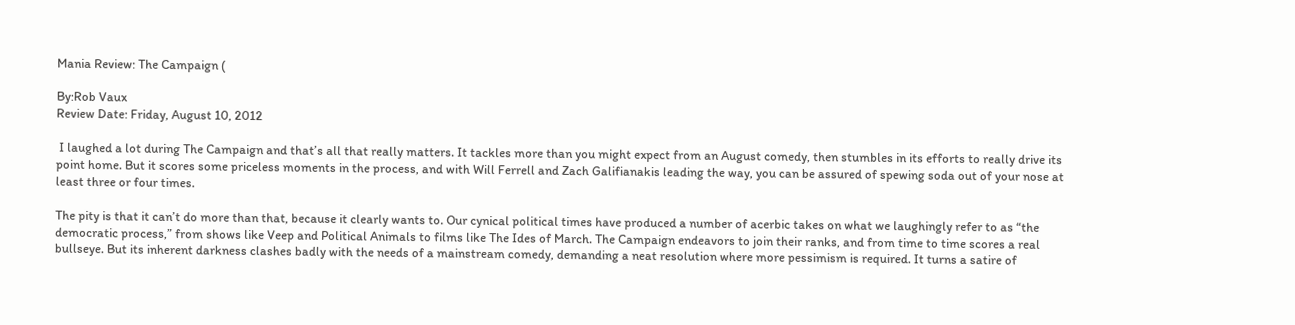Mania Review: The Campaign (

By:Rob Vaux
Review Date: Friday, August 10, 2012

 I laughed a lot during The Campaign and that’s all that really matters. It tackles more than you might expect from an August comedy, then stumbles in its efforts to really drive its point home. But it scores some priceless moments in the process, and with Will Ferrell and Zach Galifianakis leading the way, you can be assured of spewing soda out of your nose at least three or four times.

The pity is that it can’t do more than that, because it clearly wants to. Our cynical political times have produced a number of acerbic takes on what we laughingly refer to as “the democratic process,” from shows like Veep and Political Animals to films like The Ides of March. The Campaign endeavors to join their ranks, and from time to time scores a real bullseye. But its inherent darkness clashes badly with the needs of a mainstream comedy, demanding a neat resolution where more pessimism is required. It turns a satire of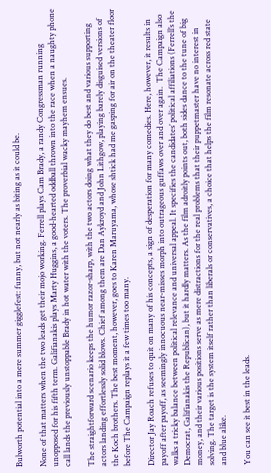Bulworth potential into a mere summer gigglefest: funny, but not nearly as biting as it could be.

None of that matters when the two leads get their mojo working. Ferrell plays Cam Brady, a randy Congressman running unopposed for his fifth term. Galifianakis plays Marty Huggins, a good-hearted oddball thrown into the race when a naughty phone call lands the previously unstoppable Brady in hot water with the voters. The proverbial wacky mayhem ensues.

The straightforward scenario keeps the humor razor-sharp, with the two actors doing what they do best and various supporting actors landing effortlessly solid blows. Chief among them are Dan Aykroyd and John Lithgow, playing barely disguised versions of the Koch brothers. The best moment, however, goes to Karen Maruyama, whose shtick had me gasping for air on the theater floor before The Campaign replays it a few times too many.

Director Jay Roach refuses to quit on many of his concepts, a sign of desperation for many comedies. Here, however, it results in payoff after payoff, as seemingly innocuous near-misses morph into outrageous guffaws over and over again.  The Campaign also walks a tricky balance between political relevance and universal appeal. It specifies the candidates’ political affiliations (Ferrell’s the Democrat, Galifianakis the Republican), but it hardly matters. As the film adroitly points out, both sides dance to the tune of big money, and their various positions serve as mere distractions for the real problems that their puppetmaster have no interest in solving. The target is the system itself rather than liberals or conservatives, a choice that helps the film resonate across red state and blue alike.

You can see it best in the leads.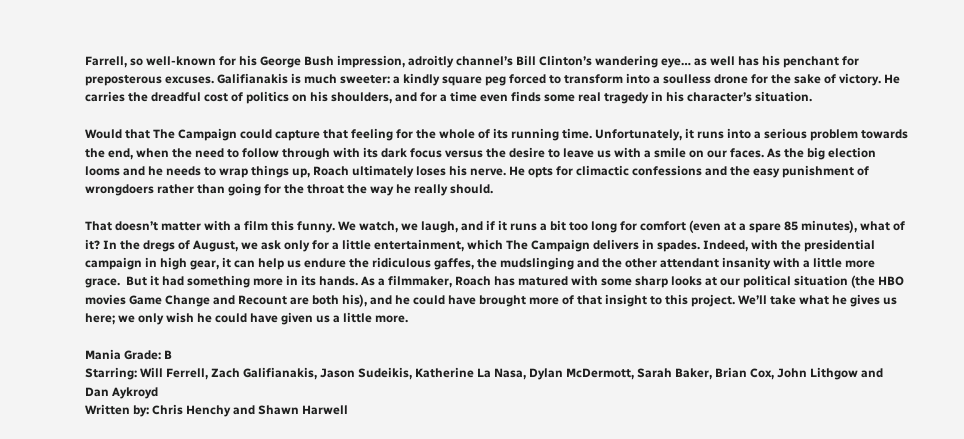Farrell, so well-known for his George Bush impression, adroitly channel’s Bill Clinton’s wandering eye… as well has his penchant for preposterous excuses. Galifianakis is much sweeter: a kindly square peg forced to transform into a soulless drone for the sake of victory. He carries the dreadful cost of politics on his shoulders, and for a time even finds some real tragedy in his character’s situation.

Would that The Campaign could capture that feeling for the whole of its running time. Unfortunately, it runs into a serious problem towards the end, when the need to follow through with its dark focus versus the desire to leave us with a smile on our faces. As the big election looms and he needs to wrap things up, Roach ultimately loses his nerve. He opts for climactic confessions and the easy punishment of wrongdoers rather than going for the throat the way he really should.

That doesn’t matter with a film this funny. We watch, we laugh, and if it runs a bit too long for comfort (even at a spare 85 minutes), what of it? In the dregs of August, we ask only for a little entertainment, which The Campaign delivers in spades. Indeed, with the presidential campaign in high gear, it can help us endure the ridiculous gaffes, the mudslinging and the other attendant insanity with a little more grace.  But it had something more in its hands. As a filmmaker, Roach has matured with some sharp looks at our political situation (the HBO movies Game Change and Recount are both his), and he could have brought more of that insight to this project. We’ll take what he gives us here; we only wish he could have given us a little more.

Mania Grade: B
Starring: Will Ferrell, Zach Galifianakis, Jason Sudeikis, Katherine La Nasa, Dylan McDermott, Sarah Baker, Brian Cox, John Lithgow and Dan Aykroyd
Written by: Chris Henchy and Shawn Harwell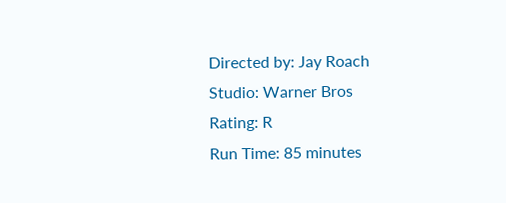Directed by: Jay Roach
Studio: Warner Bros
Rating: R
Run Time: 85 minutes